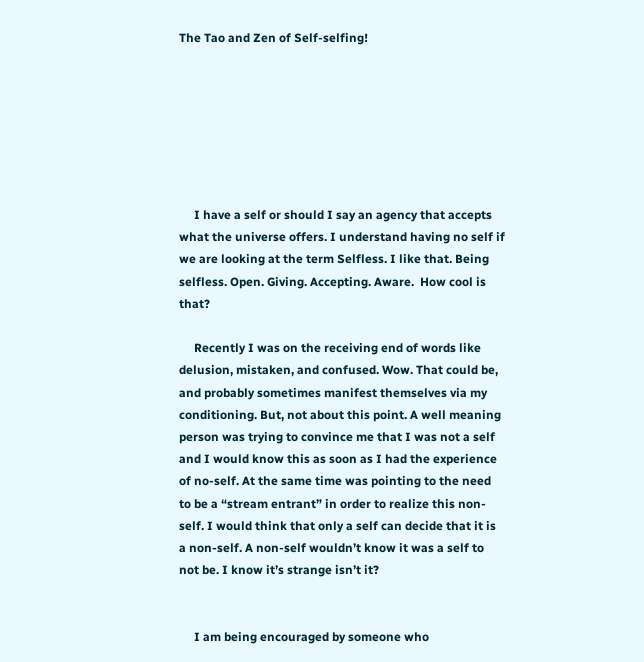The Tao and Zen of Self-selfing!







     I have a self or should I say an agency that accepts what the universe offers. I understand having no self if we are looking at the term Selfless. I like that. Being selfless. Open. Giving. Accepting. Aware.  How cool is that?

     Recently I was on the receiving end of words like delusion, mistaken, and confused. Wow. That could be, and probably sometimes manifest themselves via my  conditioning. But, not about this point. A well meaning person was trying to convince me that I was not a self and I would know this as soon as I had the experience of no-self. At the same time was pointing to the need to be a “stream entrant” in order to realize this non-self. I would think that only a self can decide that it is a non-self. A non-self wouldn’t know it was a self to not be. I know it’s strange isn’t it?


     I am being encouraged by someone who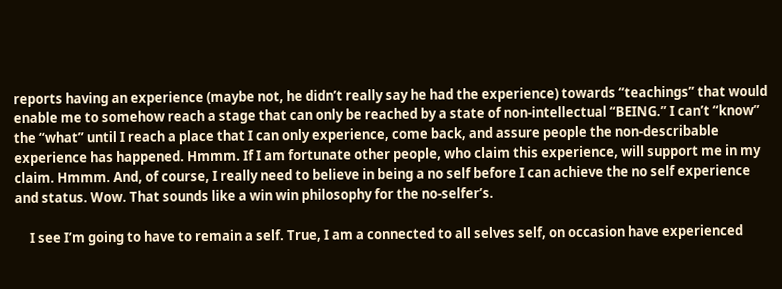reports having an experience (maybe not, he didn’t really say he had the experience) towards “teachings” that would enable me to somehow reach a stage that can only be reached by a state of non-intellectual “BEING.” I can’t “know” the “what” until I reach a place that I can only experience, come back, and assure people the non-describable experience has happened. Hmmm. If I am fortunate other people, who claim this experience, will support me in my claim. Hmmm. And, of course, I really need to believe in being a no self before I can achieve the no self experience and status. Wow. That sounds like a win win philosophy for the no-selfer’s.

     I see I’m going to have to remain a self. True, I am a connected to all selves self, on occasion have experienced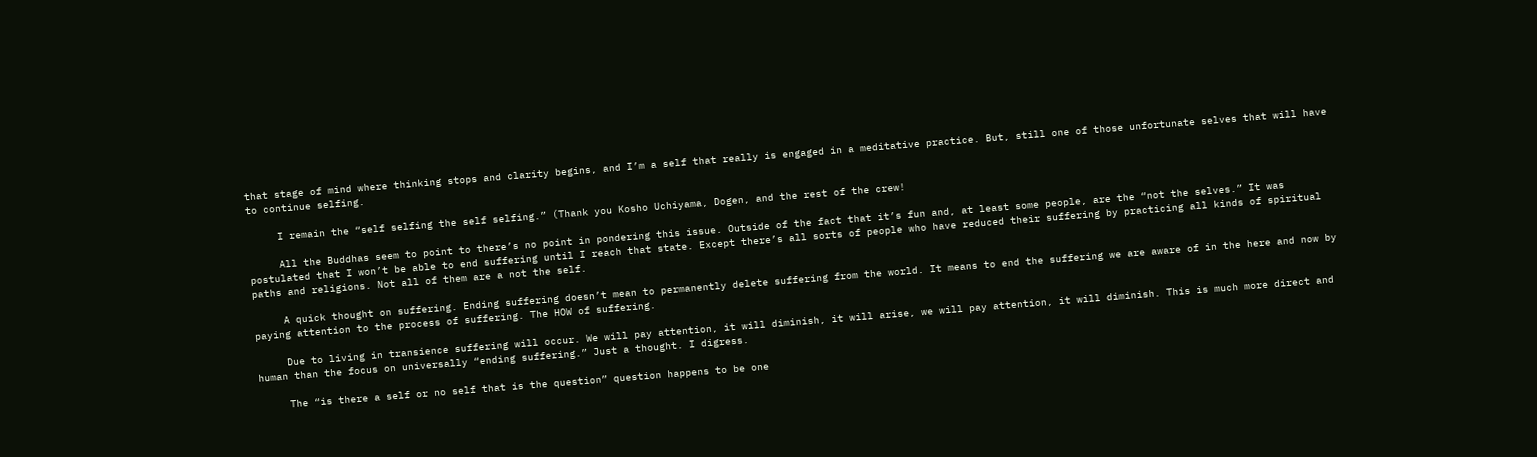that stage of mind where thinking stops and clarity begins, and I’m a self that really is engaged in a meditative practice. But, still one of those unfortunate selves that will have to continue selfing.

     I remain the “self selfing the self selfing.” (Thank you Kosho Uchiyama, Dogen, and the rest of the crew!

     All the Buddhas seem to point to there’s no point in pondering this issue. Outside of the fact that it’s fun and, at least some people, are the “not the selves.” It was postulated that I won’t be able to end suffering until I reach that state. Except there’s all sorts of people who have reduced their suffering by practicing all kinds of spiritual paths and religions. Not all of them are a not the self.

     A quick thought on suffering. Ending suffering doesn’t mean to permanently delete suffering from the world. It means to end the suffering we are aware of in the here and now by paying attention to the process of suffering. The HOW of suffering.

     Due to living in transience suffering will occur. We will pay attention, it will diminish, it will arise, we will pay attention, it will diminish. This is much more direct and human than the focus on universally “ending suffering.” Just a thought. I digress.

     The “is there a self or no self that is the question” question happens to be one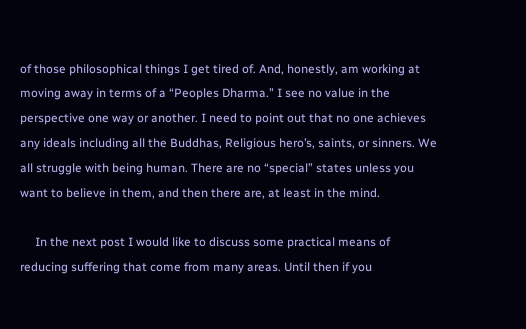of those philosophical things I get tired of. And, honestly, am working at moving away in terms of a “Peoples Dharma.” I see no value in the perspective one way or another. I need to point out that no one achieves any ideals including all the Buddhas, Religious hero’s, saints, or sinners. We all struggle with being human. There are no “special” states unless you want to believe in them, and then there are, at least in the mind.

     In the next post I would like to discuss some practical means of reducing suffering that come from many areas. Until then if you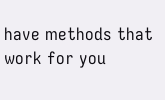have methods that work for you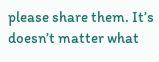please share them. It’s doesn’t matter what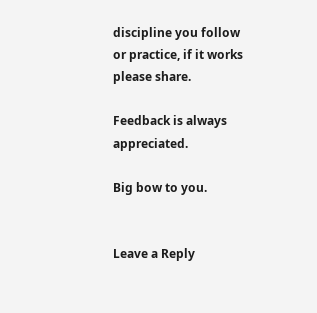discipline you follow or practice, if it works please share.

Feedback is always appreciated.

Big bow to you.


Leave a Reply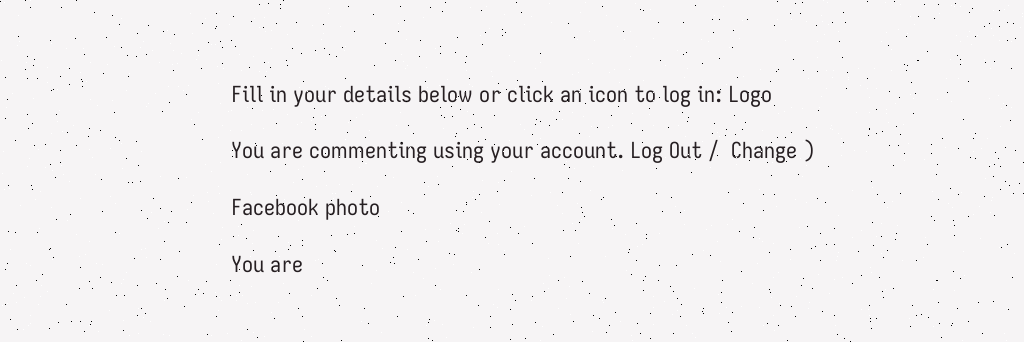Fill in your details below or click an icon to log in: Logo

You are commenting using your account. Log Out /  Change )

Facebook photo

You are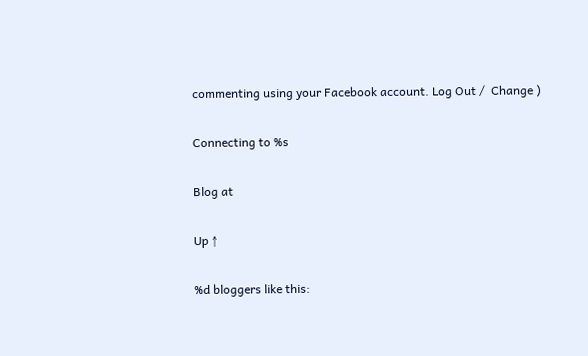commenting using your Facebook account. Log Out /  Change )

Connecting to %s

Blog at

Up ↑

%d bloggers like this: